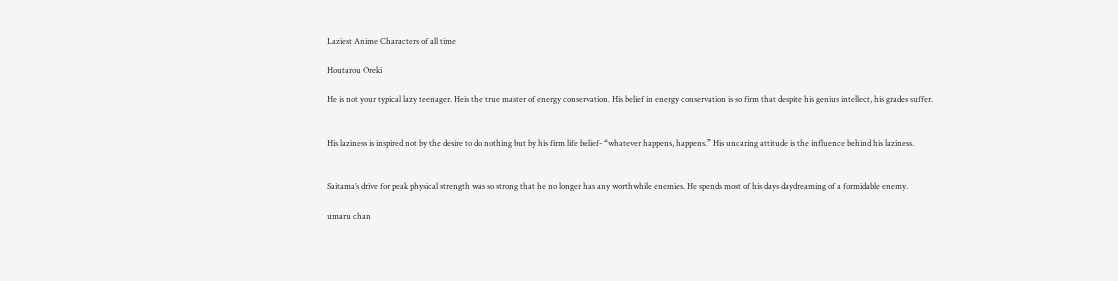Laziest Anime Characters of all time

Houtarou Oreki

He is not your typical lazy teenager. Heis the true master of energy conservation. His belief in energy conservation is so firm that despite his genius intellect, his grades suffer.


His laziness is inspired not by the desire to do nothing but by his firm life belief- “whatever happens, happens.” His uncaring attitude is the influence behind his laziness.


Saitama’s drive for peak physical strength was so strong that he no longer has any worthwhile enemies. He spends most of his days daydreaming of a formidable enemy.

umaru chan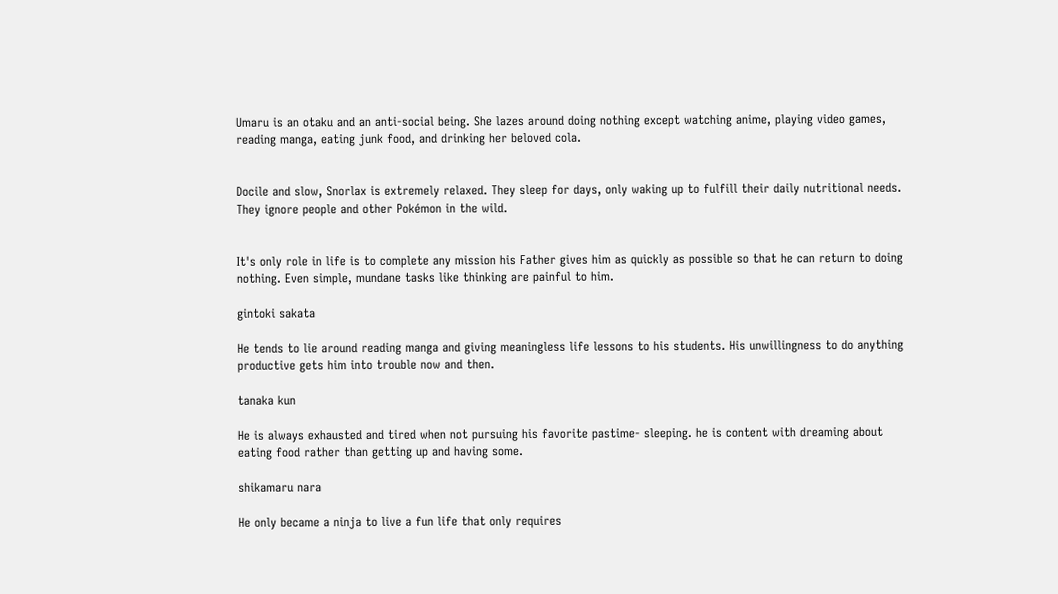Umaru is an otaku and an anti-social being. She lazes around doing nothing except watching anime, playing video games, reading manga, eating junk food, and drinking her beloved cola.


Docile and slow, Snorlax is extremely relaxed. They sleep for days, only waking up to fulfill their daily nutritional needs. They ignore people and other Pokémon in the wild.


It's only role in life is to complete any mission his Father gives him as quickly as possible so that he can return to doing nothing. Even simple, mundane tasks like thinking are painful to him.

gintoki sakata

He tends to lie around reading manga and giving meaningless life lessons to his students. His unwillingness to do anything productive gets him into trouble now and then.

tanaka kun

He is always exhausted and tired when not pursuing his favorite pastime- sleeping. he is content with dreaming about eating food rather than getting up and having some.

shikamaru nara

He only became a ninja to live a fun life that only requires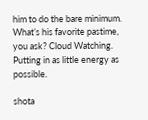him to do the bare minimum. What’s his favorite pastime, you ask? Cloud Watching. Putting in as little energy as possible.

shota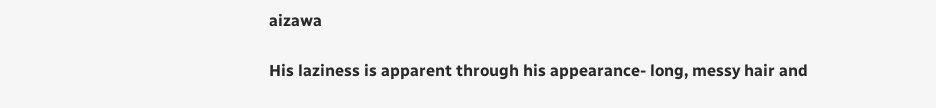aizawa

His laziness is apparent through his appearance- long, messy hair and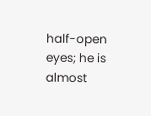half-open eyes; he is almost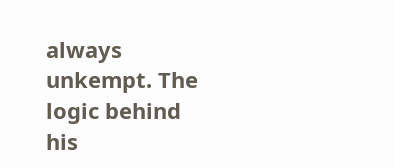always unkempt. The logic behind his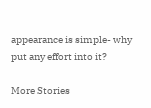appearance is simple- why put any effort into it?

More Stories